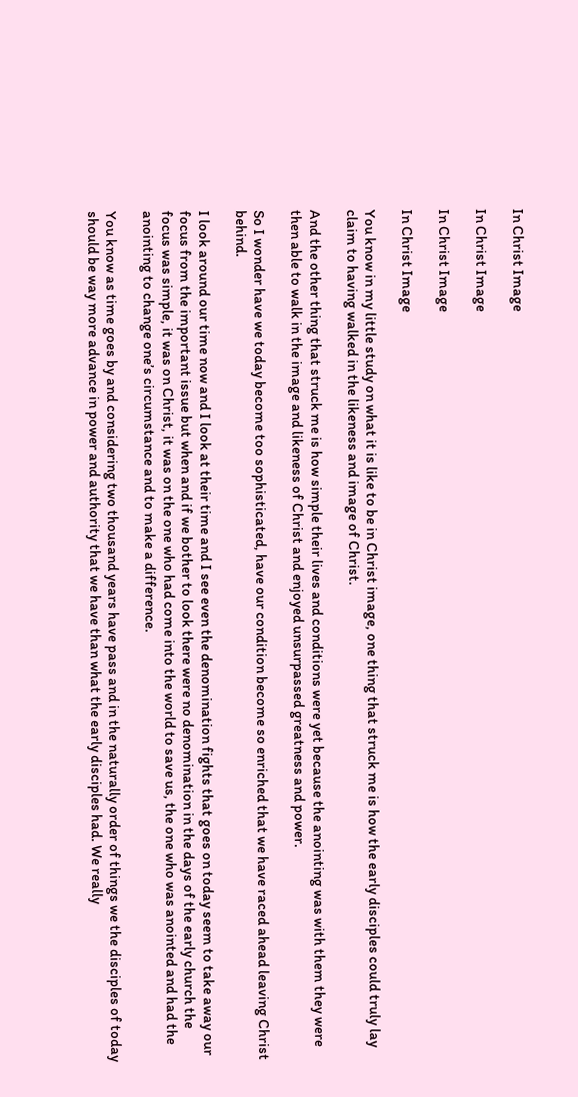In Christ Image

In Christ Image

In Christ Image

In Christ Image

You know in my little study on what it is like to be in Christ image, one thing that struck me is how the early disciples could truly lay claim to having walked in the likeness and image of Christ.

And the other thing that struck me is how simple their lives and conditions were yet because the anointing was with them they were then able to walk in the image and likeness of Christ and enjoyed unsurpassed greatness and power.

So I wonder have we today become too sophisticated, have our condition become so enriched that we have raced ahead leaving Christ behind.

I look around our time now and I look at their time and I see even the denomination fights that goes on today seem to take away our focus from the important issue but when and if we bother to look there were no denomination in the days of the early church the focus was simple, it was on Christ, it was on the one who had come into the world to save us, the one who was anointed and had the anointing to change one’s circumstance and to make a difference.

You know as time goes by and considering two thousand years have pass and in the naturally order of things we the disciples of today should be way more advance in power and authority that we have than what the early disciples had. We really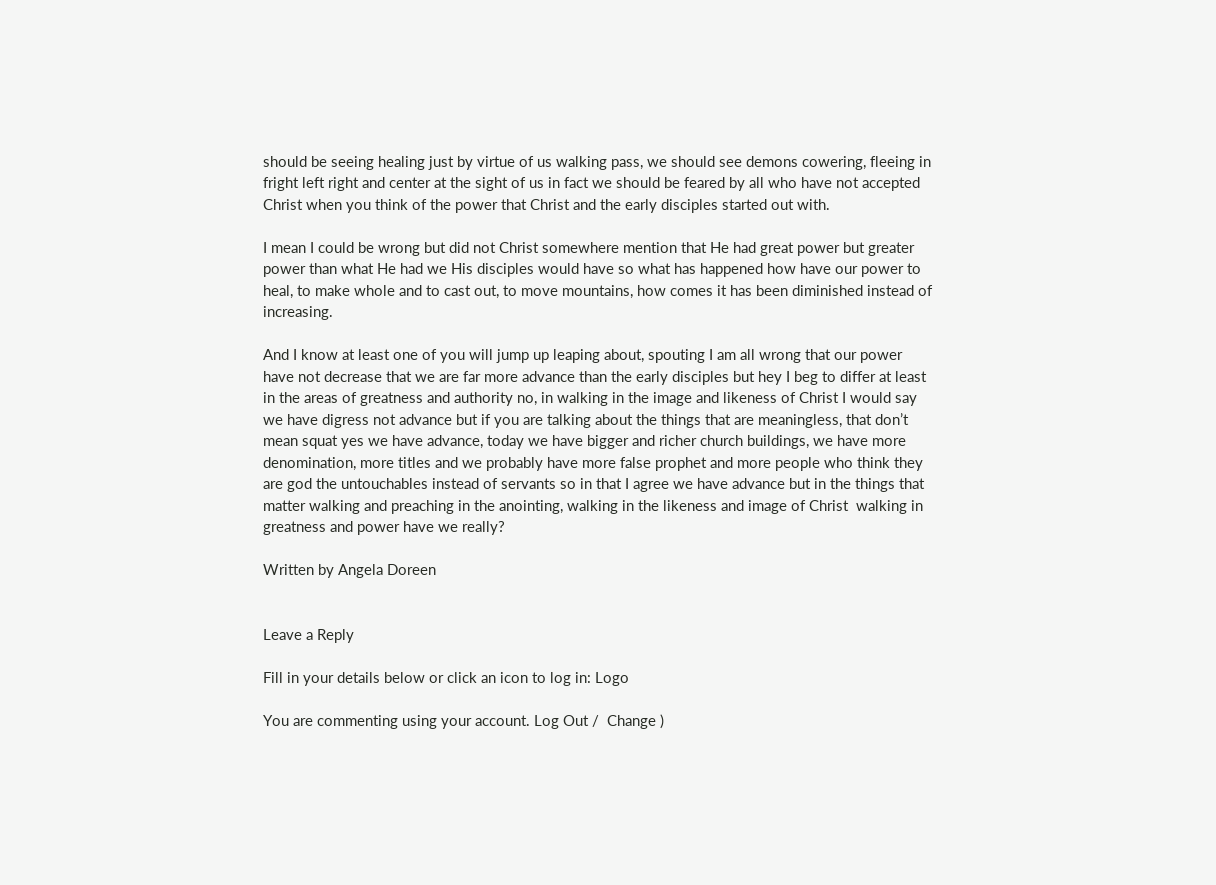should be seeing healing just by virtue of us walking pass, we should see demons cowering, fleeing in fright left right and center at the sight of us in fact we should be feared by all who have not accepted Christ when you think of the power that Christ and the early disciples started out with.

I mean I could be wrong but did not Christ somewhere mention that He had great power but greater power than what He had we His disciples would have so what has happened how have our power to heal, to make whole and to cast out, to move mountains, how comes it has been diminished instead of increasing.

And I know at least one of you will jump up leaping about, spouting I am all wrong that our power have not decrease that we are far more advance than the early disciples but hey I beg to differ at least in the areas of greatness and authority no, in walking in the image and likeness of Christ I would say we have digress not advance but if you are talking about the things that are meaningless, that don’t mean squat yes we have advance, today we have bigger and richer church buildings, we have more denomination, more titles and we probably have more false prophet and more people who think they are god the untouchables instead of servants so in that I agree we have advance but in the things that matter walking and preaching in the anointing, walking in the likeness and image of Christ  walking in greatness and power have we really?

Written by Angela Doreen


Leave a Reply

Fill in your details below or click an icon to log in: Logo

You are commenting using your account. Log Out /  Change )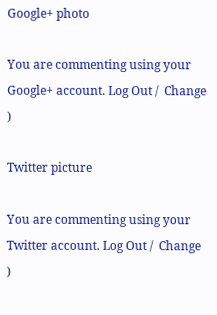Google+ photo

You are commenting using your Google+ account. Log Out /  Change )

Twitter picture

You are commenting using your Twitter account. Log Out /  Change )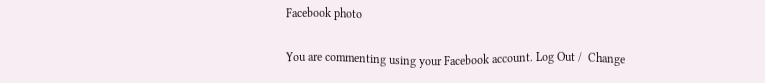Facebook photo

You are commenting using your Facebook account. Log Out /  Change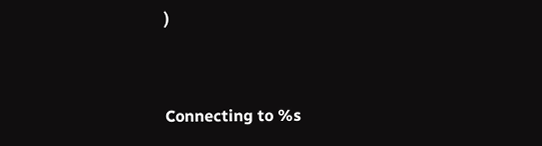)


Connecting to %s